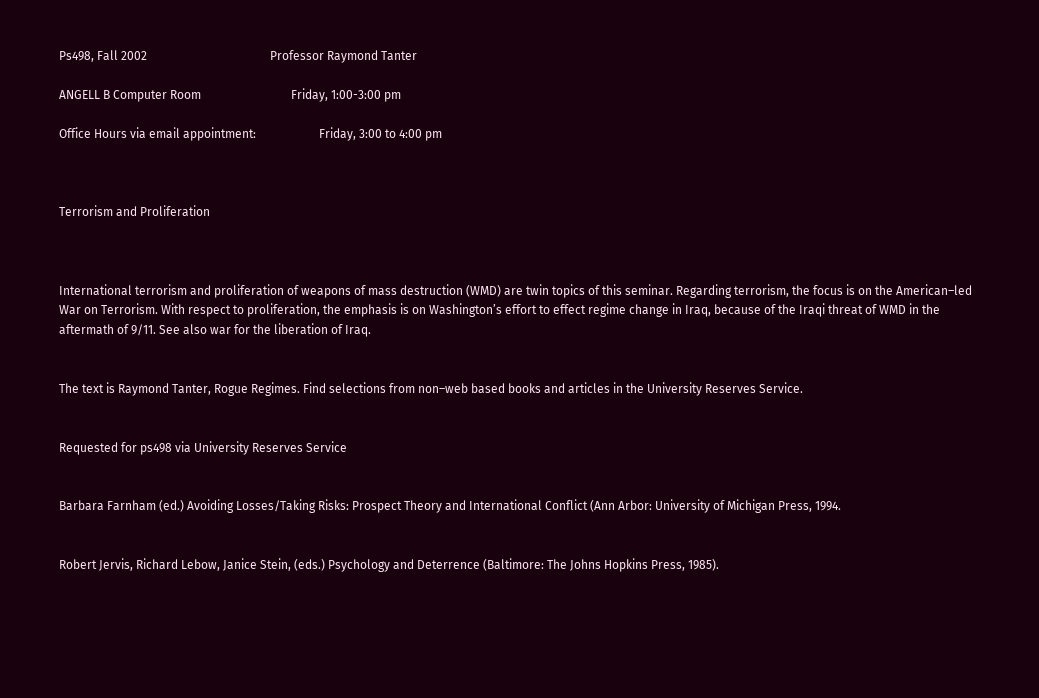Ps498, Fall 2002                                         Professor Raymond Tanter

ANGELL B Computer Room                              Friday, 1:00-3:00 pm

Office Hours via email appointment:                     Friday, 3:00 to 4:00 pm



Terrorism and Proliferation



International terrorism and proliferation of weapons of mass destruction (WMD) are twin topics of this seminar. Regarding terrorism, the focus is on the American–led War on Terrorism. With respect to proliferation, the emphasis is on Washington’s effort to effect regime change in Iraq, because of the Iraqi threat of WMD in the aftermath of 9/11. See also war for the liberation of Iraq.


The text is Raymond Tanter, Rogue Regimes. Find selections from non–web based books and articles in the University Reserves Service.


Requested for ps498 via University Reserves Service


Barbara Farnham (ed.) Avoiding Losses/Taking Risks: Prospect Theory and International Conflict (Ann Arbor: University of Michigan Press, 1994.


Robert Jervis, Richard Lebow, Janice Stein, (eds.) Psychology and Deterrence (Baltimore: The Johns Hopkins Press, 1985).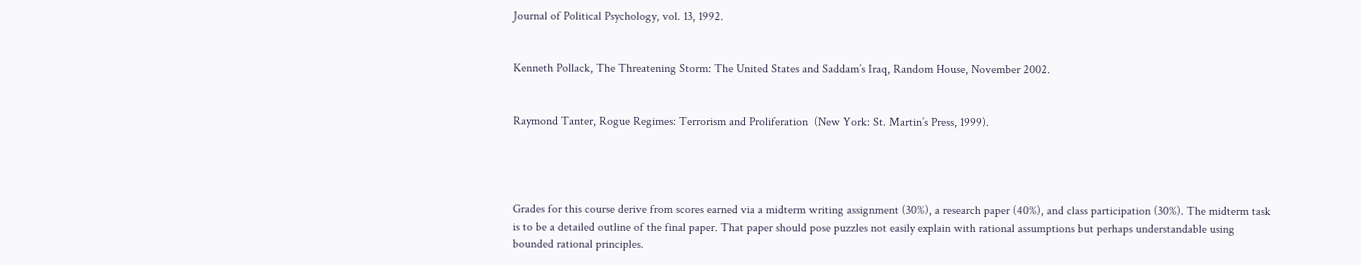Journal of Political Psychology, vol. 13, 1992.


Kenneth Pollack, The Threatening Storm: The United States and Saddam’s Iraq, Random House, November 2002.


Raymond Tanter, Rogue Regimes: Terrorism and Proliferation  (New York: St. Martin’s Press, 1999).




Grades for this course derive from scores earned via a midterm writing assignment (30%), a research paper (40%), and class participation (30%). The midterm task is to be a detailed outline of the final paper. That paper should pose puzzles not easily explain with rational assumptions but perhaps understandable using bounded rational principles.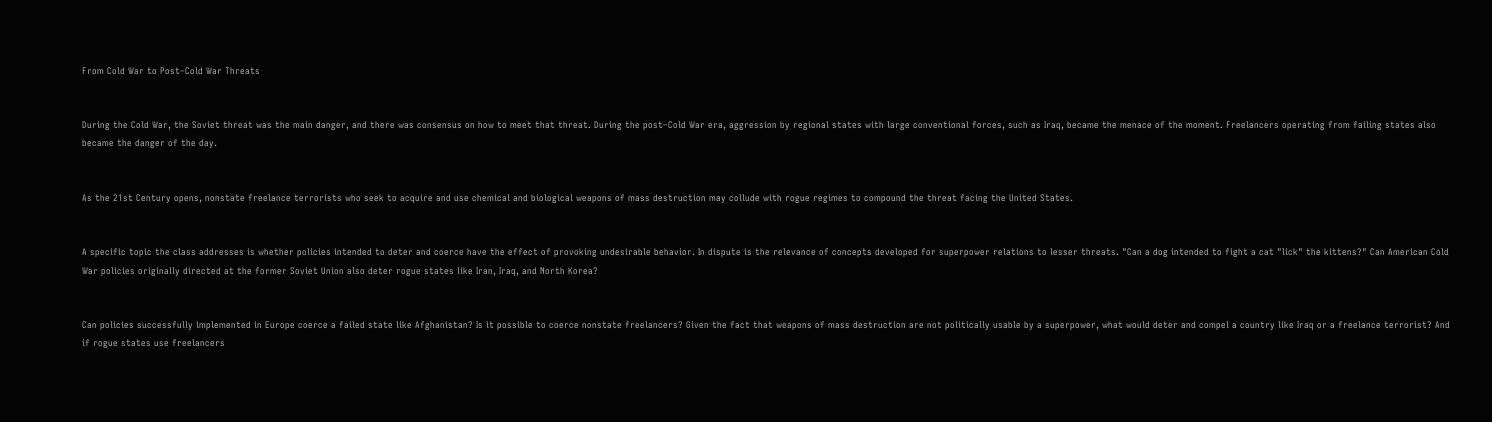From Cold War to Post–Cold War Threats


During the Cold War, the Soviet threat was the main danger, and there was consensus on how to meet that threat. During the post–Cold War era, aggression by regional states with large conventional forces, such as Iraq, became the menace of the moment. Freelancers operating from failing states also became the danger of the day.


As the 21st Century opens, nonstate freelance terrorists who seek to acquire and use chemical and biological weapons of mass destruction may collude with rogue regimes to compound the threat facing the United States.


A specific topic the class addresses is whether policies intended to deter and coerce have the effect of provoking undesirable behavior. In dispute is the relevance of concepts developed for superpower relations to lesser threats. "Can a dog intended to fight a cat "lick" the kittens?" Can American Cold War policies originally directed at the former Soviet Union also deter rogue states like Iran, Iraq, and North Korea?


Can policies successfully implemented in Europe coerce a failed state like Afghanistan? Is it possible to coerce nonstate freelancers? Given the fact that weapons of mass destruction are not politically usable by a superpower, what would deter and compel a country like Iraq or a freelance terrorist? And if rogue states use freelancers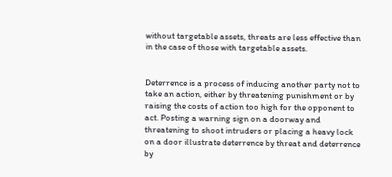without targetable assets, threats are less effective than in the case of those with targetable assets.


Deterrence is a process of inducing another party not to take an action, either by threatening punishment or by raising the costs of action too high for the opponent to act. Posting a warning sign on a doorway and threatening to shoot intruders or placing a heavy lock on a door illustrate deterrence by threat and deterrence by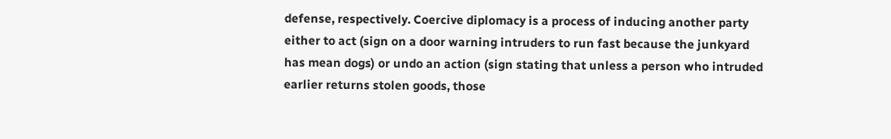defense, respectively. Coercive diplomacy is a process of inducing another party either to act (sign on a door warning intruders to run fast because the junkyard has mean dogs) or undo an action (sign stating that unless a person who intruded earlier returns stolen goods, those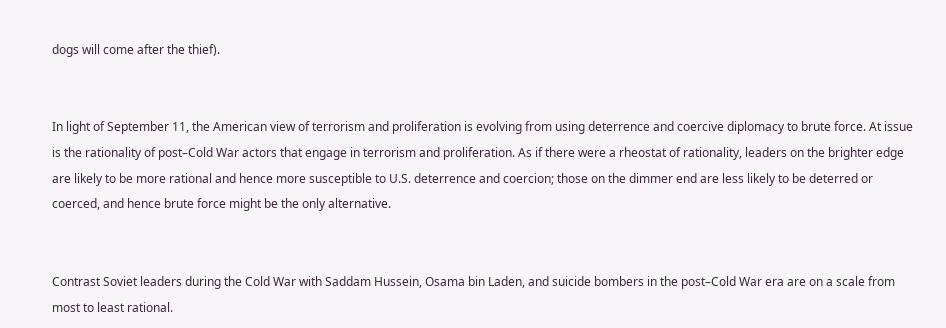dogs will come after the thief).


In light of September 11, the American view of terrorism and proliferation is evolving from using deterrence and coercive diplomacy to brute force. At issue is the rationality of post–Cold War actors that engage in terrorism and proliferation. As if there were a rheostat of rationality, leaders on the brighter edge are likely to be more rational and hence more susceptible to U.S. deterrence and coercion; those on the dimmer end are less likely to be deterred or coerced, and hence brute force might be the only alternative.


Contrast Soviet leaders during the Cold War with Saddam Hussein, Osama bin Laden, and suicide bombers in the post–Cold War era are on a scale from most to least rational.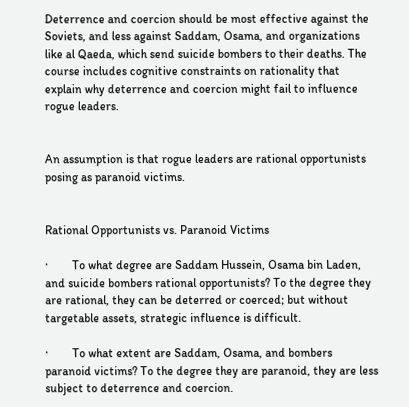Deterrence and coercion should be most effective against the Soviets, and less against Saddam, Osama, and organizations like al Qaeda, which send suicide bombers to their deaths. The course includes cognitive constraints on rationality that explain why deterrence and coercion might fail to influence rogue leaders.


An assumption is that rogue leaders are rational opportunists posing as paranoid victims.


Rational Opportunists vs. Paranoid Victims

·        To what degree are Saddam Hussein, Osama bin Laden, and suicide bombers rational opportunists? To the degree they are rational, they can be deterred or coerced; but without targetable assets, strategic influence is difficult.

·        To what extent are Saddam, Osama, and bombers paranoid victims? To the degree they are paranoid, they are less subject to deterrence and coercion.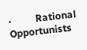·        Rational Opportunists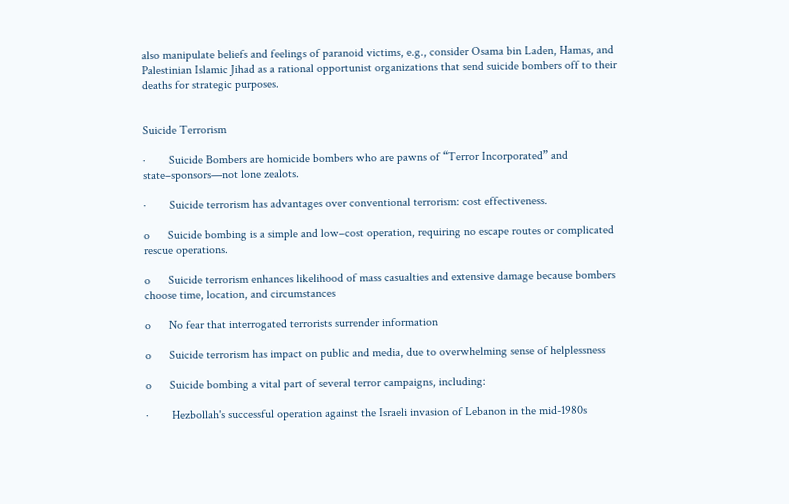also manipulate beliefs and feelings of paranoid victims, e.g., consider Osama bin Laden, Hamas, and Palestinian Islamic Jihad as a rational opportunist organizations that send suicide bombers off to their deaths for strategic purposes.


Suicide Terrorism

·        Suicide Bombers are homicide bombers who are pawns of “Terror Incorporated” and state–sponsors—not lone zealots.

·        Suicide terrorism has advantages over conventional terrorism: cost effectiveness.

o      Suicide bombing is a simple and low–cost operation, requiring no escape routes or complicated rescue operations.

o      Suicide terrorism enhances likelihood of mass casualties and extensive damage because bombers choose time, location, and circumstances

o      No fear that interrogated terrorists surrender information

o      Suicide terrorism has impact on public and media, due to overwhelming sense of helplessness

o      Suicide bombing a vital part of several terror campaigns, including:

·        Hezbollah's successful operation against the Israeli invasion of Lebanon in the mid-1980s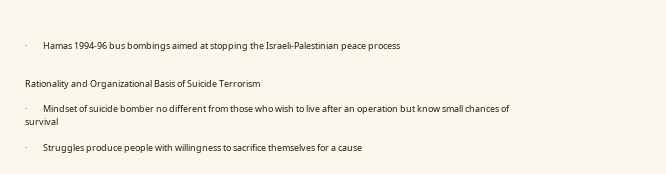·        Hamas 1994-96 bus bombings aimed at stopping the Israeli-Palestinian peace process


Rationality and Organizational Basis of Suicide Terrorism

·        Mindset of suicide bomber no different from those who wish to live after an operation but know small chances of survival

·        Struggles produce people with willingness to sacrifice themselves for a cause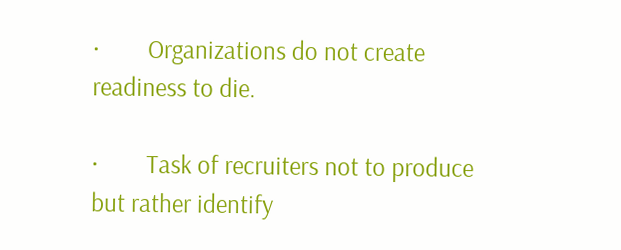·        Organizations do not create readiness to die.

·        Task of recruiters not to produce but rather identify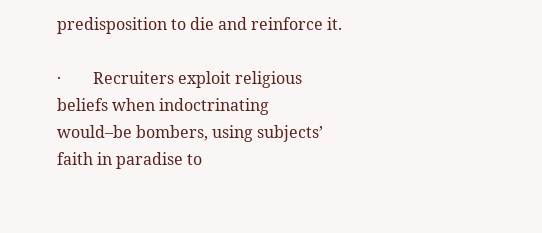predisposition to die and reinforce it.

·        Recruiters exploit religious beliefs when indoctrinating would–be bombers, using subjects’ faith in paradise to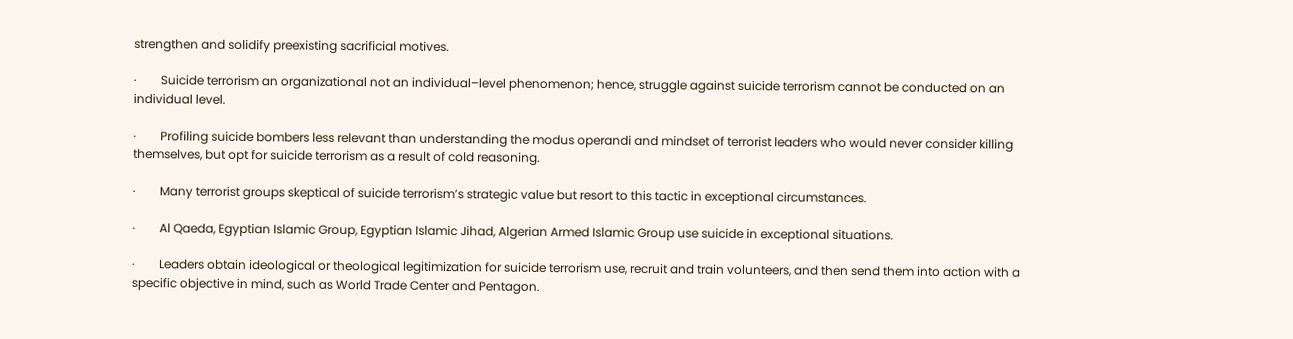strengthen and solidify preexisting sacrificial motives.

·        Suicide terrorism an organizational not an individual–level phenomenon; hence, struggle against suicide terrorism cannot be conducted on an individual level.

·        Profiling suicide bombers less relevant than understanding the modus operandi and mindset of terrorist leaders who would never consider killing themselves, but opt for suicide terrorism as a result of cold reasoning.

·        Many terrorist groups skeptical of suicide terrorism’s strategic value but resort to this tactic in exceptional circumstances.

·        Al Qaeda, Egyptian Islamic Group, Egyptian Islamic Jihad, Algerian Armed Islamic Group use suicide in exceptional situations.

·        Leaders obtain ideological or theological legitimization for suicide terrorism use, recruit and train volunteers, and then send them into action with a specific objective in mind, such as World Trade Center and Pentagon.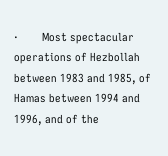·        Most spectacular operations of Hezbollah between 1983 and 1985, of Hamas between 1994 and 1996, and of the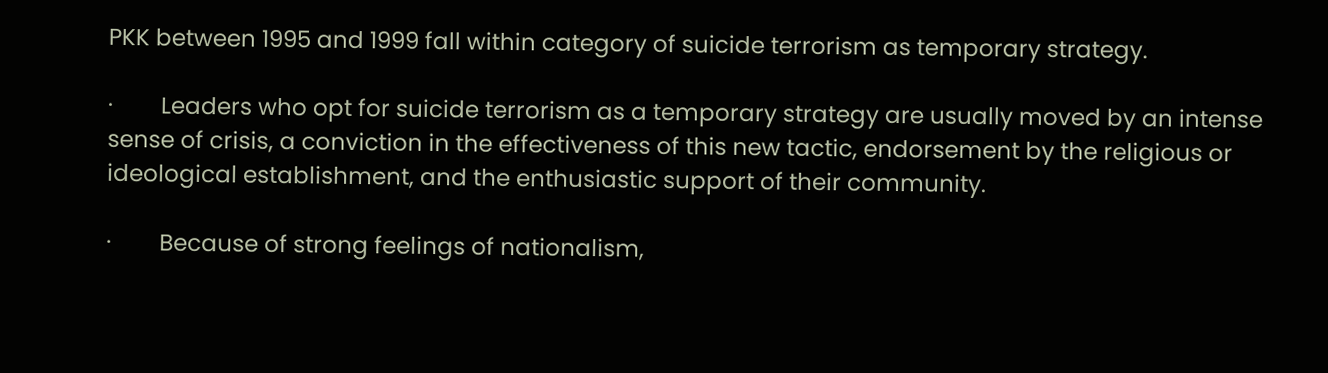PKK between 1995 and 1999 fall within category of suicide terrorism as temporary strategy.

·        Leaders who opt for suicide terrorism as a temporary strategy are usually moved by an intense sense of crisis, a conviction in the effectiveness of this new tactic, endorsement by the religious or ideological establishment, and the enthusiastic support of their community.

·        Because of strong feelings of nationalism,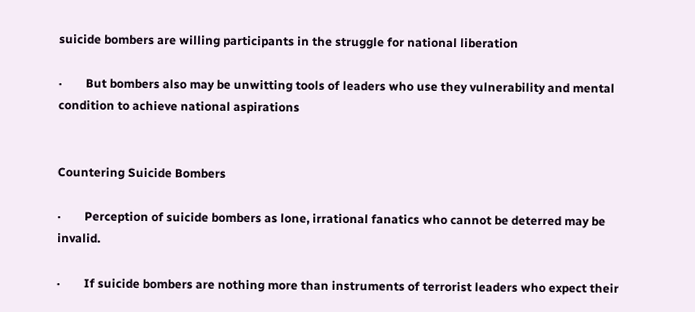suicide bombers are willing participants in the struggle for national liberation

·        But bombers also may be unwitting tools of leaders who use they vulnerability and mental condition to achieve national aspirations


Countering Suicide Bombers

·        Perception of suicide bombers as lone, irrational fanatics who cannot be deterred may be invalid.

·        If suicide bombers are nothing more than instruments of terrorist leaders who expect their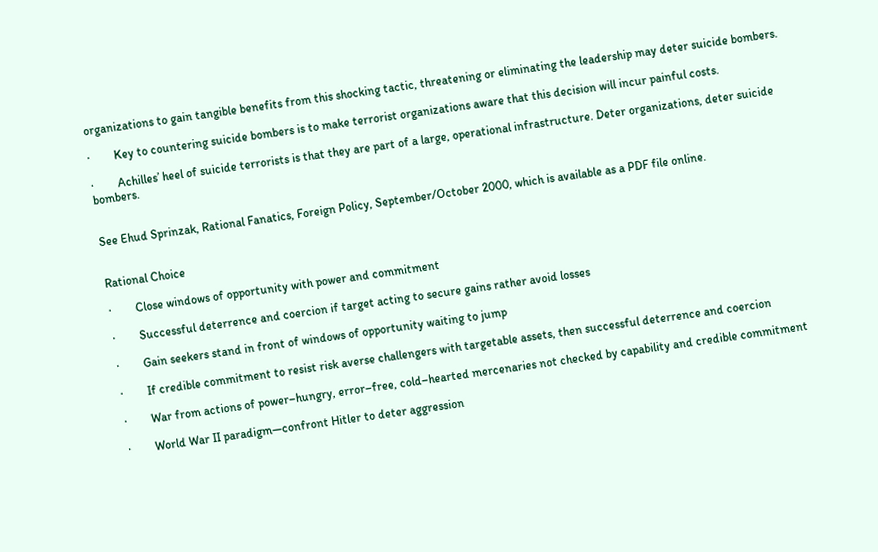organizations to gain tangible benefits from this shocking tactic, threatening or eliminating the leadership may deter suicide bombers.

·        Key to countering suicide bombers is to make terrorist organizations aware that this decision will incur painful costs.

·        Achilles’ heel of suicide terrorists is that they are part of a large, operational infrastructure. Deter organizations, deter suicide bombers.


See Ehud Sprinzak, Rational Fanatics, Foreign Policy, September/October 2000, which is available as a PDF file online.


Rational Choice

·        Close windows of opportunity with power and commitment

·        Successful deterrence and coercion if target acting to secure gains rather avoid losses

·        Gain seekers stand in front of windows of opportunity waiting to jump

·        If credible commitment to resist risk averse challengers with targetable assets, then successful deterrence and coercion

·        War from actions of power–hungry, error–free, cold–hearted mercenaries not checked by capability and credible commitment

·        World War II paradigm—confront Hitler to deter aggression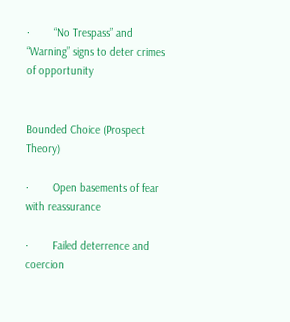·        “No Trespass” and “Warning” signs to deter crimes of opportunity


Bounded Choice (Prospect Theory)

·        Open basements of fear with reassurance

·        Failed deterrence and coercion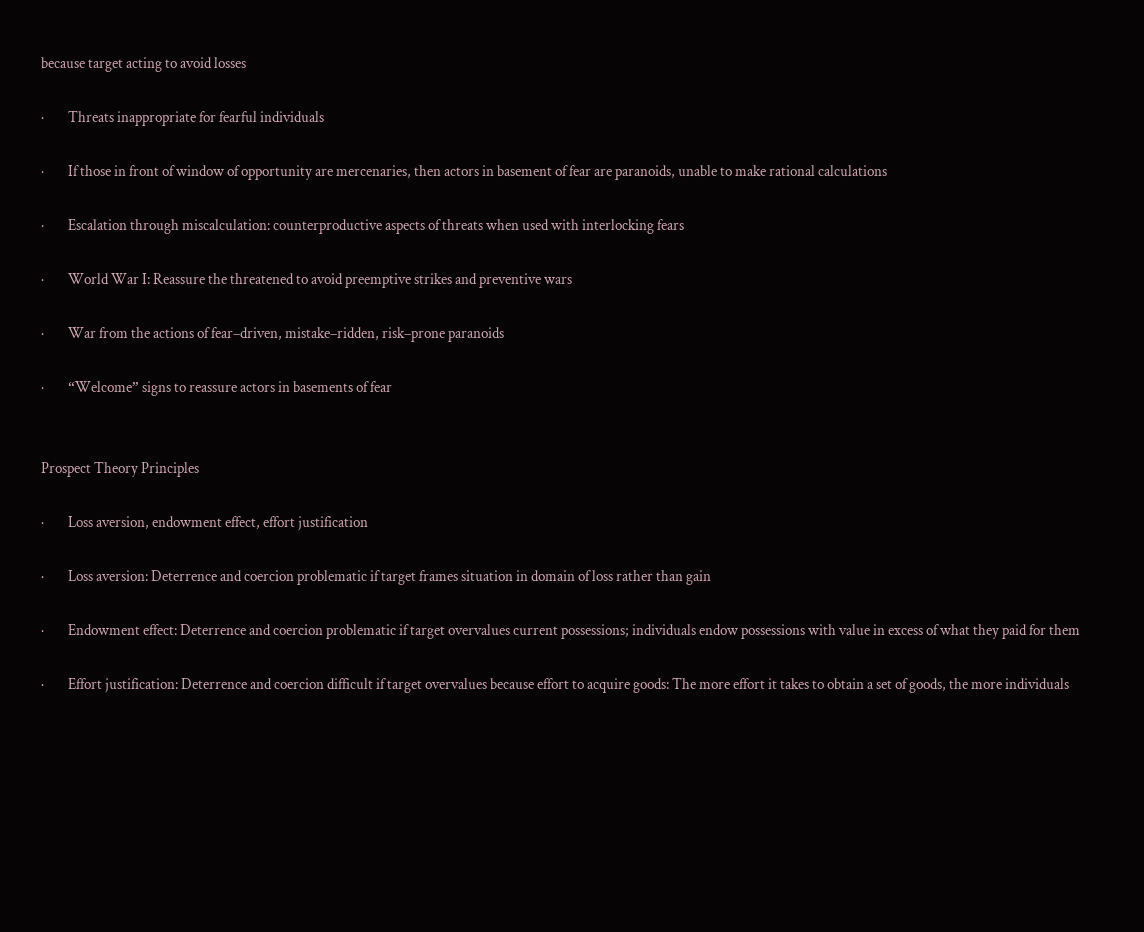because target acting to avoid losses

·        Threats inappropriate for fearful individuals

·        If those in front of window of opportunity are mercenaries, then actors in basement of fear are paranoids, unable to make rational calculations

·        Escalation through miscalculation: counterproductive aspects of threats when used with interlocking fears

·        World War I: Reassure the threatened to avoid preemptive strikes and preventive wars

·        War from the actions of fear–driven, mistake–ridden, risk–prone paranoids

·        “Welcome” signs to reassure actors in basements of fear


Prospect Theory Principles

·        Loss aversion, endowment effect, effort justification

·        Loss aversion: Deterrence and coercion problematic if target frames situation in domain of loss rather than gain

·        Endowment effect: Deterrence and coercion problematic if target overvalues current possessions; individuals endow possessions with value in excess of what they paid for them

·        Effort justification: Deterrence and coercion difficult if target overvalues because effort to acquire goods: The more effort it takes to obtain a set of goods, the more individuals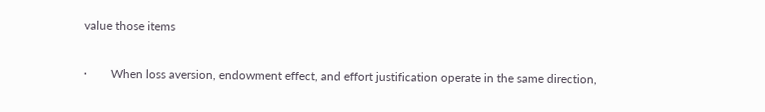value those items

·        When loss aversion, endowment effect, and effort justification operate in the same direction,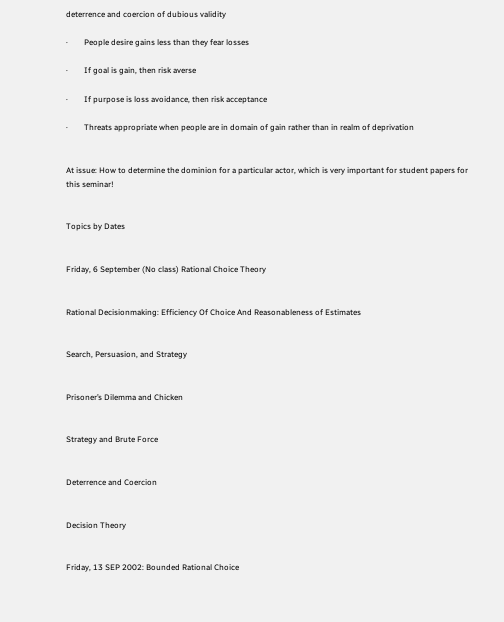deterrence and coercion of dubious validity

·        People desire gains less than they fear losses

·        If goal is gain, then risk averse

·        If purpose is loss avoidance, then risk acceptance

·        Threats appropriate when people are in domain of gain rather than in realm of deprivation


At issue: How to determine the dominion for a particular actor, which is very important for student papers for this seminar!


Topics by Dates


Friday, 6 September (No class) Rational Choice Theory


Rational Decisionmaking: Efficiency Of Choice And Reasonableness of Estimates


Search, Persuasion, and Strategy


Prisoner’s Dilemma and Chicken


Strategy and Brute Force


Deterrence and Coercion


Decision Theory


Friday, 13 SEP 2002: Bounded Rational Choice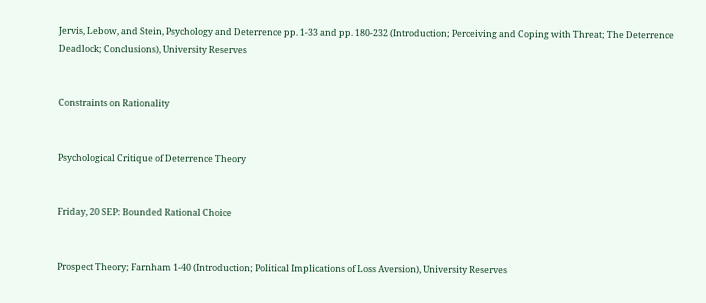Jervis, Lebow, and Stein, Psychology and Deterrence pp. 1-33 and pp. 180-232 (Introduction; Perceiving and Coping with Threat; The Deterrence Deadlock; Conclusions), University Reserves


Constraints on Rationality


Psychological Critique of Deterrence Theory


Friday, 20 SEP: Bounded Rational Choice


Prospect Theory; Farnham 1-40 (Introduction; Political Implications of Loss Aversion), University Reserves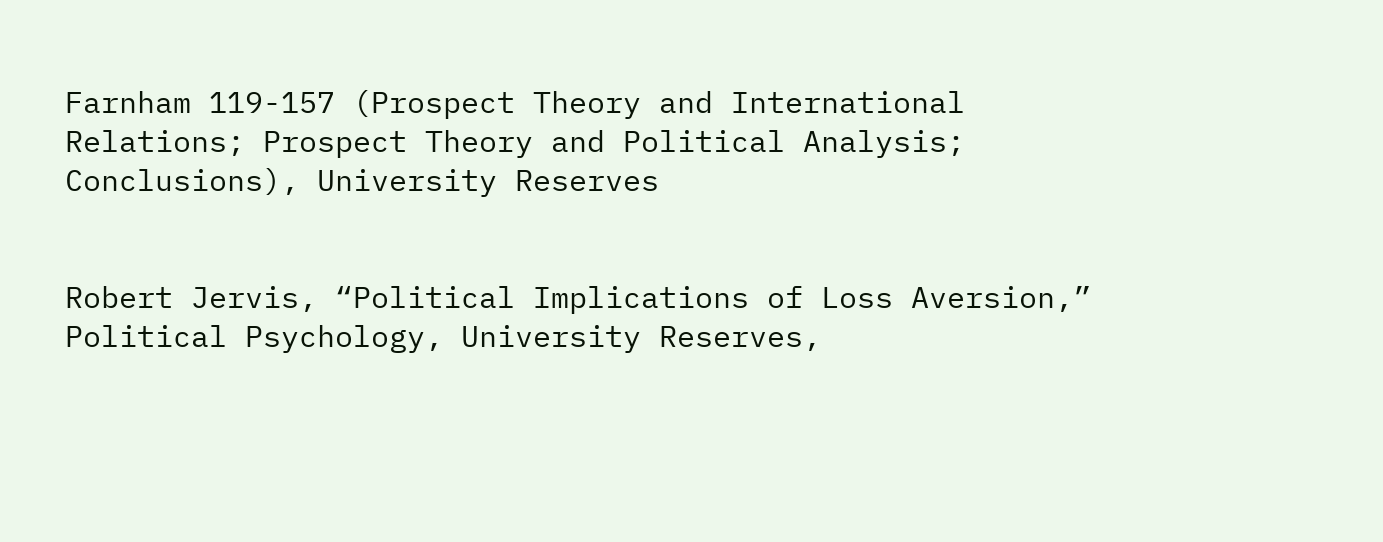Farnham 119-157 (Prospect Theory and International Relations; Prospect Theory and Political Analysis; Conclusions), University Reserves


Robert Jervis, “Political Implications of Loss Aversion,” Political Psychology, University Reserves,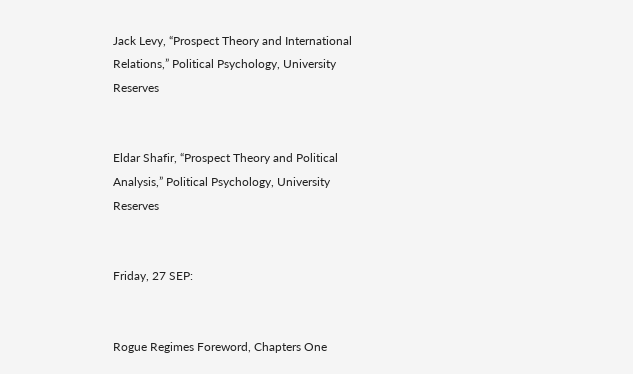Jack Levy, “Prospect Theory and International Relations,” Political Psychology, University Reserves


Eldar Shafir, “Prospect Theory and Political Analysis,” Political Psychology, University Reserves


Friday, 27 SEP:


Rogue Regimes Foreword, Chapters One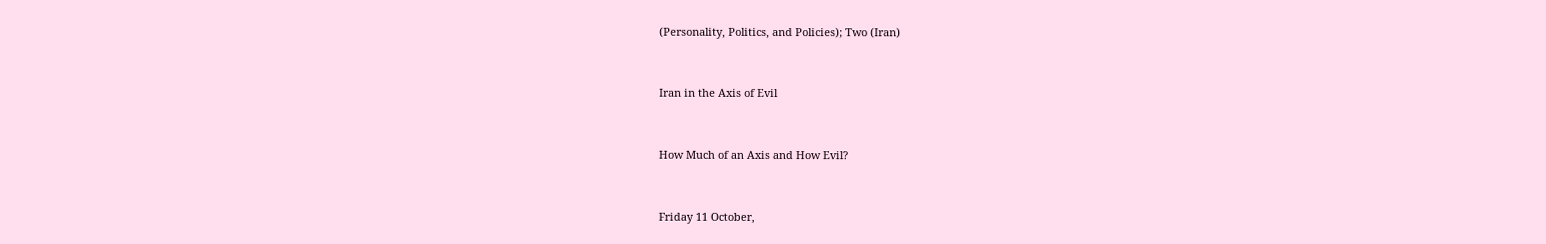(Personality, Politics, and Policies); Two (Iran)


Iran in the Axis of Evil


How Much of an Axis and How Evil?


Friday 11 October,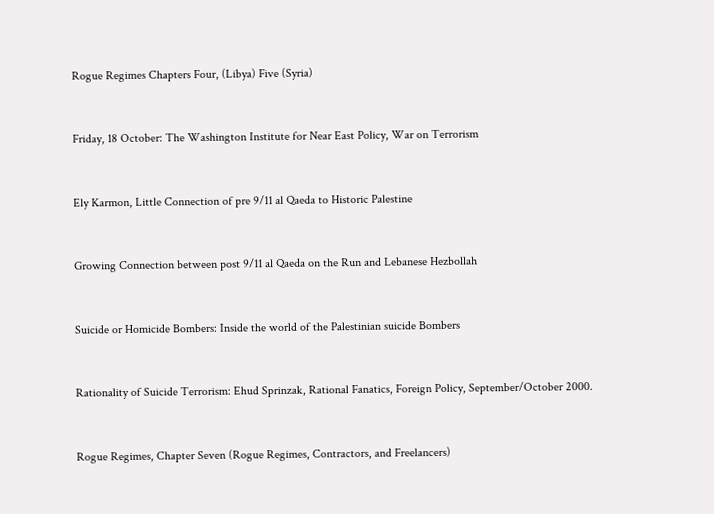Rogue Regimes Chapters Four, (Libya) Five (Syria)


Friday, 18 October: The Washington Institute for Near East Policy, War on Terrorism


Ely Karmon, Little Connection of pre 9/11 al Qaeda to Historic Palestine


Growing Connection between post 9/11 al Qaeda on the Run and Lebanese Hezbollah


Suicide or Homicide Bombers: Inside the world of the Palestinian suicide Bombers


Rationality of Suicide Terrorism: Ehud Sprinzak, Rational Fanatics, Foreign Policy, September/October 2000.


Rogue Regimes, Chapter Seven (Rogue Regimes, Contractors, and Freelancers)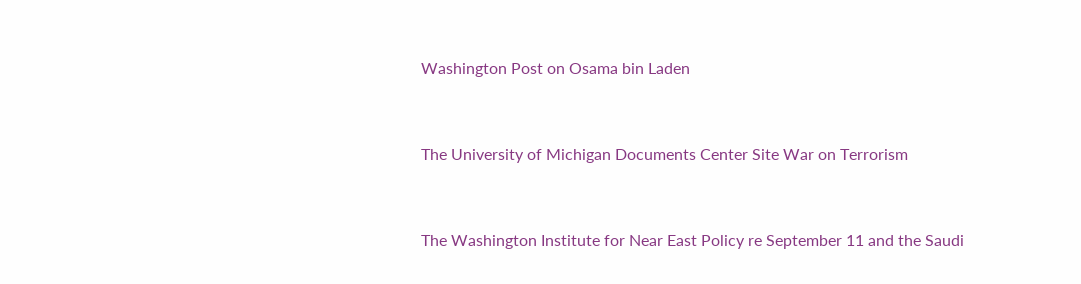Washington Post on Osama bin Laden


The University of Michigan Documents Center Site War on Terrorism


The Washington Institute for Near East Policy re September 11 and the Saudi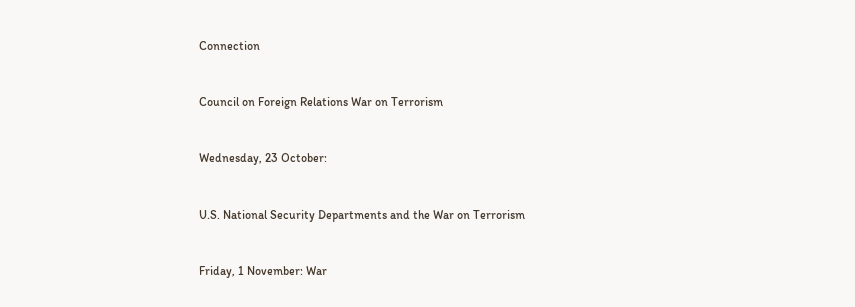Connection


Council on Foreign Relations War on Terrorism


Wednesday, 23 October:


U.S. National Security Departments and the War on Terrorism


Friday, 1 November: War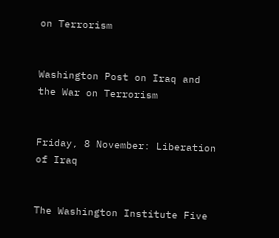on Terrorism


Washington Post on Iraq and the War on Terrorism


Friday, 8 November: Liberation of Iraq


The Washington Institute Five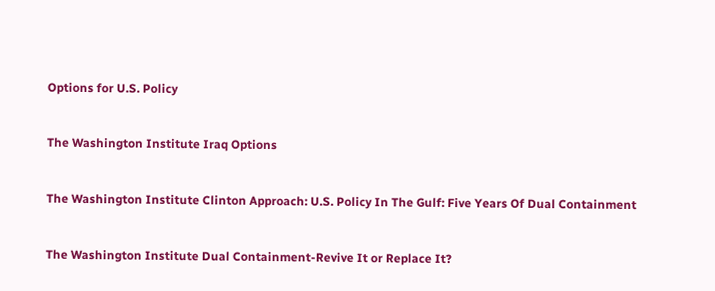Options for U.S. Policy


The Washington Institute Iraq Options


The Washington Institute Clinton Approach: U.S. Policy In The Gulf: Five Years Of Dual Containment


The Washington Institute Dual Containment-Revive It or Replace It?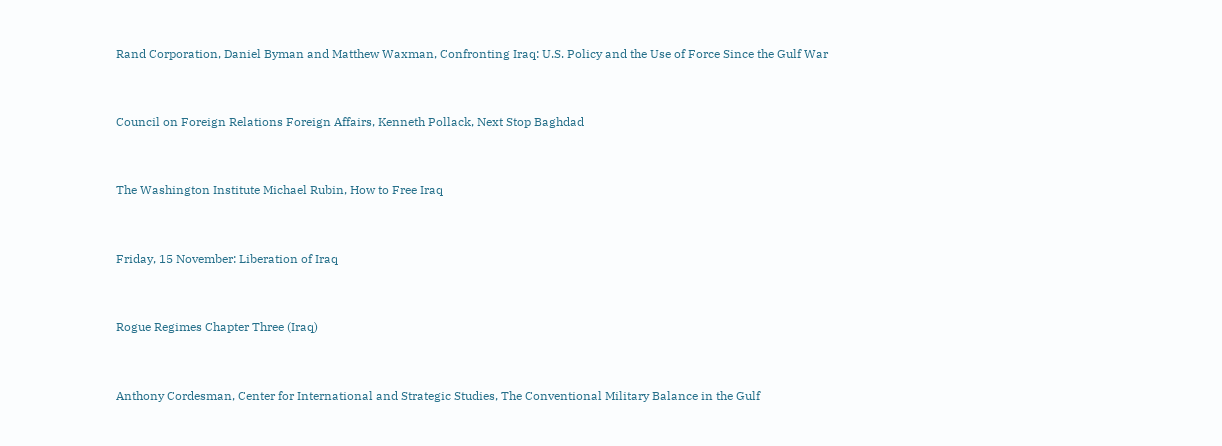Rand Corporation, Daniel Byman and Matthew Waxman, Confronting Iraq: U.S. Policy and the Use of Force Since the Gulf War


Council on Foreign Relations Foreign Affairs, Kenneth Pollack, Next Stop Baghdad


The Washington Institute Michael Rubin, How to Free Iraq


Friday, 15 November: Liberation of Iraq


Rogue Regimes Chapter Three (Iraq)


Anthony Cordesman, Center for International and Strategic Studies, The Conventional Military Balance in the Gulf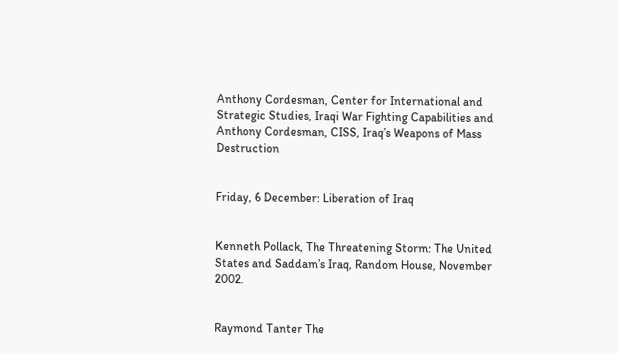Anthony Cordesman, Center for International and Strategic Studies, Iraqi War Fighting Capabilities and Anthony Cordesman, CISS, Iraq’s Weapons of Mass Destruction


Friday, 6 December: Liberation of Iraq


Kenneth Pollack, The Threatening Storm: The United States and Saddam’s Iraq, Random House, November 2002.


Raymond Tanter The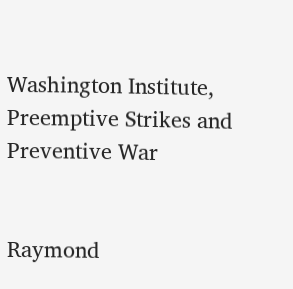Washington Institute, Preemptive Strikes and Preventive War


Raymond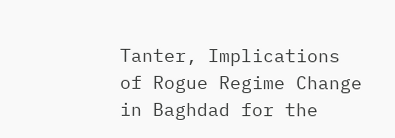Tanter, Implications of Rogue Regime Change in Baghdad for the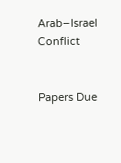Arab–Israel Conflict


Papers Due